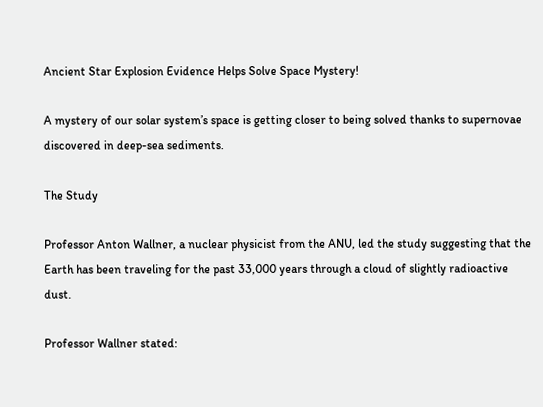Ancient Star Explosion Evidence Helps Solve Space Mystery!

A mystery of our solar system’s space is getting closer to being solved thanks to supernovae discovered in deep-sea sediments.

The Study

Professor Anton Wallner, a nuclear physicist from the ANU, led the study suggesting that the Earth has been traveling for the past 33,000 years through a cloud of slightly radioactive dust.

Professor Wallner stated: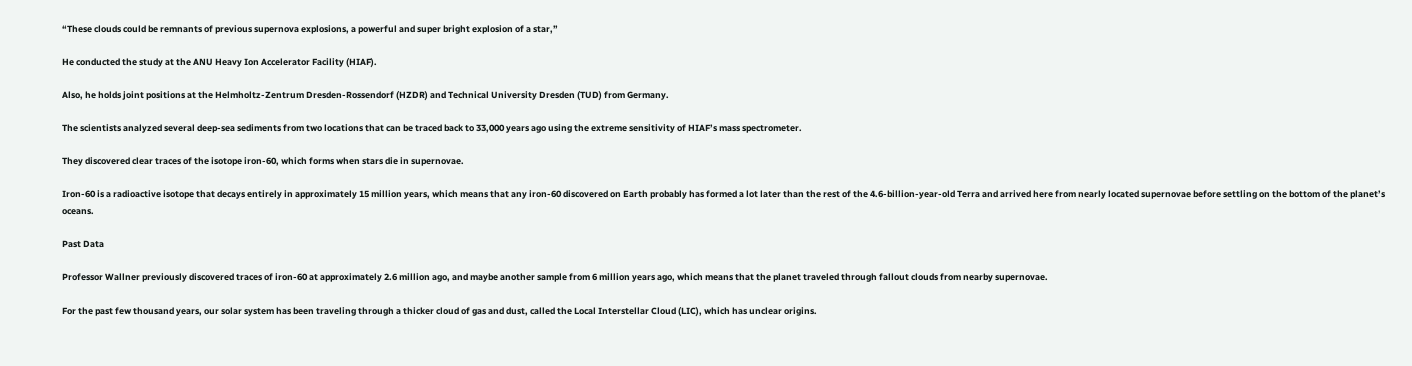“These clouds could be remnants of previous supernova explosions, a powerful and super bright explosion of a star,”

He conducted the study at the ANU Heavy Ion Accelerator Facility (HIAF).

Also, he holds joint positions at the Helmholtz-Zentrum Dresden-Rossendorf (HZDR) and Technical University Dresden (TUD) from Germany.

The scientists analyzed several deep-sea sediments from two locations that can be traced back to 33,000 years ago using the extreme sensitivity of HIAF’s mass spectrometer.

They discovered clear traces of the isotope iron-60, which forms when stars die in supernovae.

Iron-60 is a radioactive isotope that decays entirely in approximately 15 million years, which means that any iron-60 discovered on Earth probably has formed a lot later than the rest of the 4.6-billion-year-old Terra and arrived here from nearly located supernovae before settling on the bottom of the planet’s oceans.

Past Data

Professor Wallner previously discovered traces of iron-60 at approximately 2.6 million ago, and maybe another sample from 6 million years ago, which means that the planet traveled through fallout clouds from nearby supernovae.

For the past few thousand years, our solar system has been traveling through a thicker cloud of gas and dust, called the Local Interstellar Cloud (LIC), which has unclear origins.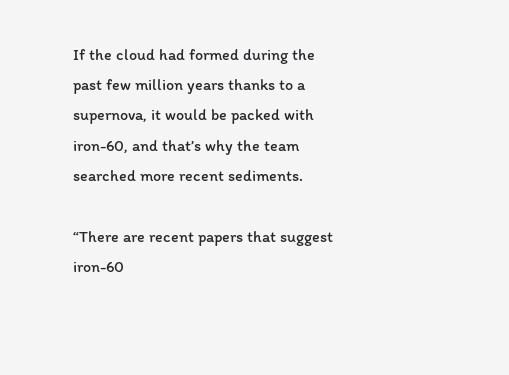If the cloud had formed during the past few million years thanks to a supernova, it would be packed with iron-60, and that’s why the team searched more recent sediments.

“There are recent papers that suggest iron-60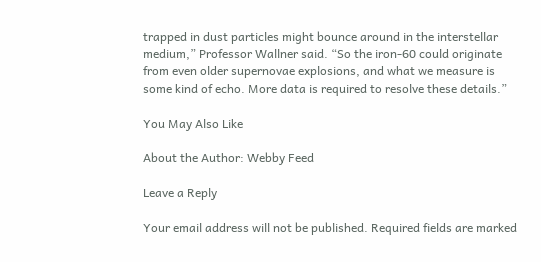trapped in dust particles might bounce around in the interstellar medium,” Professor Wallner said. “So the iron-60 could originate from even older supernovae explosions, and what we measure is some kind of echo. More data is required to resolve these details.”

You May Also Like

About the Author: Webby Feed

Leave a Reply

Your email address will not be published. Required fields are marked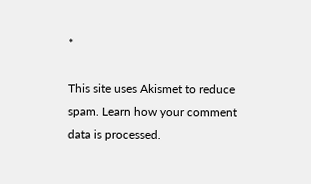*

This site uses Akismet to reduce spam. Learn how your comment data is processed.